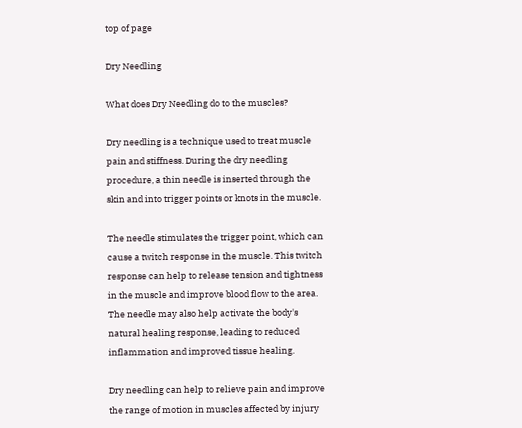top of page

Dry Needling

What does Dry Needling do to the muscles?

Dry needling is a technique used to treat muscle pain and stiffness. During the dry needling procedure, a thin needle is inserted through the skin and into trigger points or knots in the muscle.

The needle stimulates the trigger point, which can cause a twitch response in the muscle. This twitch response can help to release tension and tightness in the muscle and improve blood flow to the area. The needle may also help activate the body's natural healing response, leading to reduced inflammation and improved tissue healing.

Dry needling can help to relieve pain and improve the range of motion in muscles affected by injury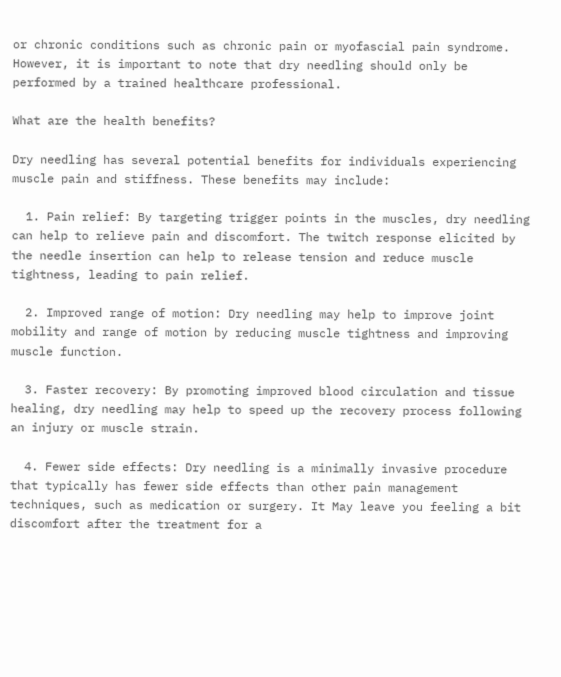or chronic conditions such as chronic pain or myofascial pain syndrome. However, it is important to note that dry needling should only be performed by a trained healthcare professional.

What are the health benefits?

Dry needling has several potential benefits for individuals experiencing muscle pain and stiffness. These benefits may include:

  1. Pain relief: By targeting trigger points in the muscles, dry needling can help to relieve pain and discomfort. The twitch response elicited by the needle insertion can help to release tension and reduce muscle tightness, leading to pain relief.

  2. Improved range of motion: Dry needling may help to improve joint mobility and range of motion by reducing muscle tightness and improving muscle function.

  3. Faster recovery: By promoting improved blood circulation and tissue healing, dry needling may help to speed up the recovery process following an injury or muscle strain.

  4. Fewer side effects: Dry needling is a minimally invasive procedure that typically has fewer side effects than other pain management techniques, such as medication or surgery. It May leave you feeling a bit discomfort after the treatment for a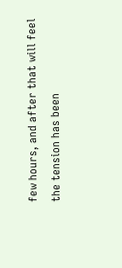few hours, and after that will feel the tension has been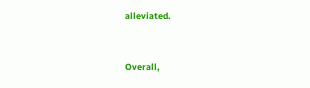alleviated.


Overall,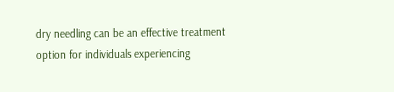dry needling can be an effective treatment option for individuals experiencing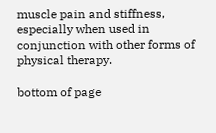muscle pain and stiffness, especially when used in conjunction with other forms of physical therapy.

bottom of page